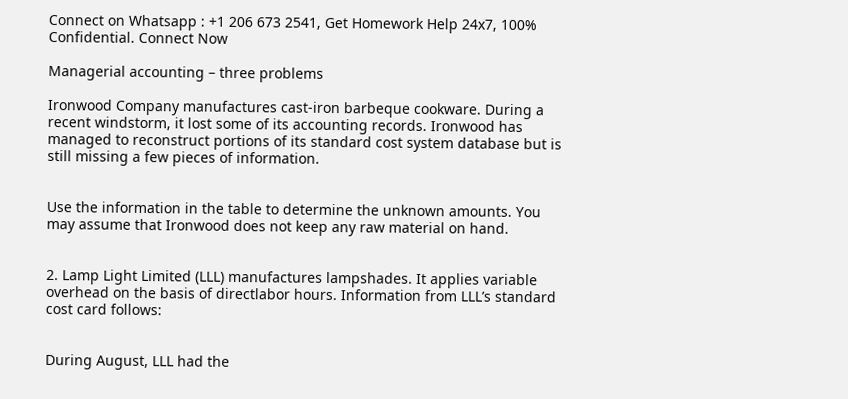Connect on Whatsapp : +1 206 673 2541, Get Homework Help 24x7, 100% Confidential. Connect Now

Managerial accounting – three problems

Ironwood Company manufactures cast-iron barbeque cookware. During a recent windstorm, it lost some of its accounting records. Ironwood has managed to reconstruct portions of its standard cost system database but is still missing a few pieces of information.


Use the information in the table to determine the unknown amounts. You may assume that Ironwood does not keep any raw material on hand.


2. Lamp Light Limited (LLL) manufactures lampshades. It applies variable overhead on the basis of directlabor hours. Information from LLL’s standard cost card follows:


During August, LLL had the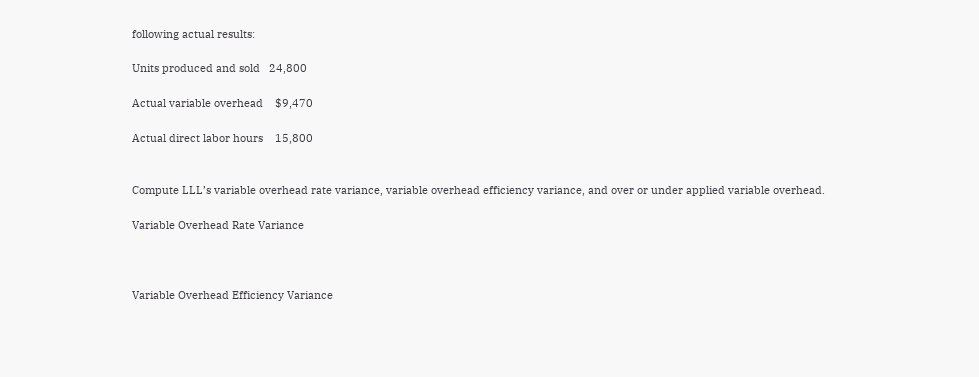following actual results:

Units produced and sold   24,800

Actual variable overhead    $9,470

Actual direct labor hours    15,800


Compute LLL’s variable overhead rate variance, variable overhead efficiency variance, and over or under applied variable overhead.

Variable Overhead Rate Variance



Variable Overhead Efficiency Variance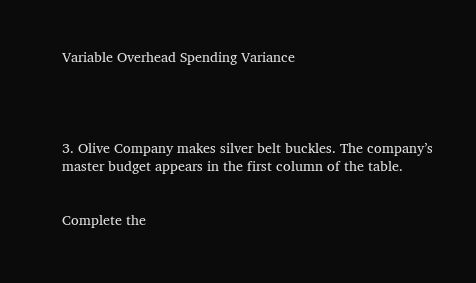Variable Overhead Spending Variance




3. Olive Company makes silver belt buckles. The company’s master budget appears in the first column of the table.


Complete the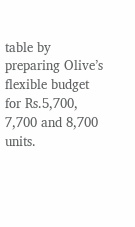table by preparing Olive’s flexible budget for Rs.5,700, 7,700 and 8,700 units.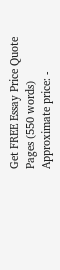Get FREE Essay Price Quote
Pages (550 words)
Approximate price: -